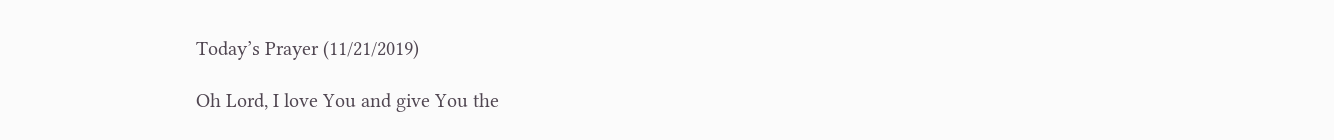Today’s Prayer (11/21/2019)

Oh Lord, I love You and give You the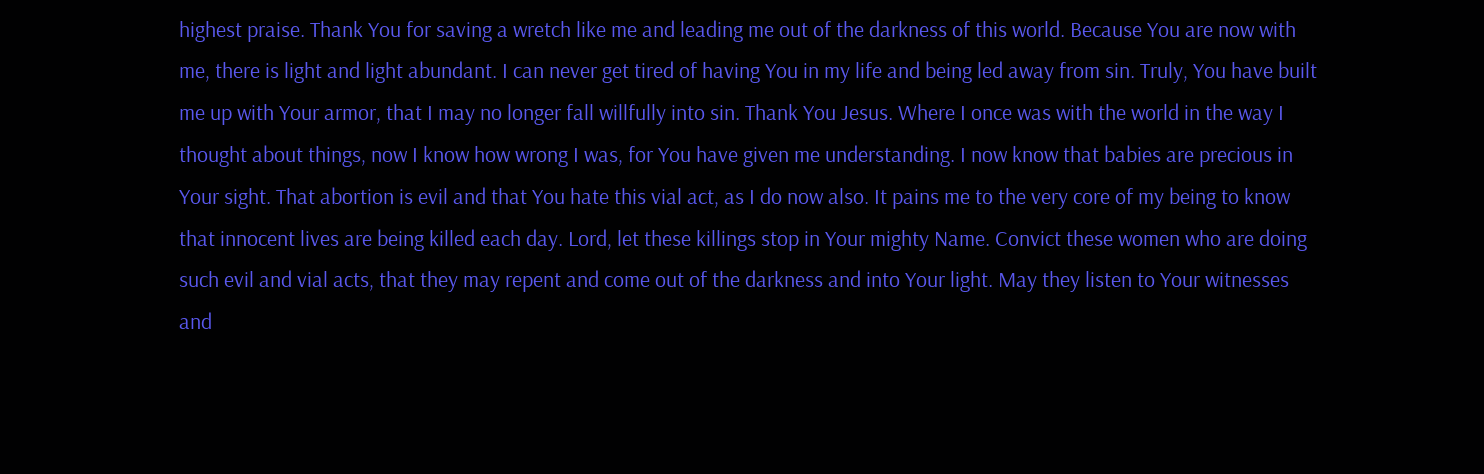highest praise. Thank You for saving a wretch like me and leading me out of the darkness of this world. Because You are now with me, there is light and light abundant. I can never get tired of having You in my life and being led away from sin. Truly, You have built me up with Your armor, that I may no longer fall willfully into sin. Thank You Jesus. Where I once was with the world in the way I thought about things, now I know how wrong I was, for You have given me understanding. I now know that babies are precious in Your sight. That abortion is evil and that You hate this vial act, as I do now also. It pains me to the very core of my being to know that innocent lives are being killed each day. Lord, let these killings stop in Your mighty Name. Convict these women who are doing such evil and vial acts, that they may repent and come out of the darkness and into Your light. May they listen to Your witnesses and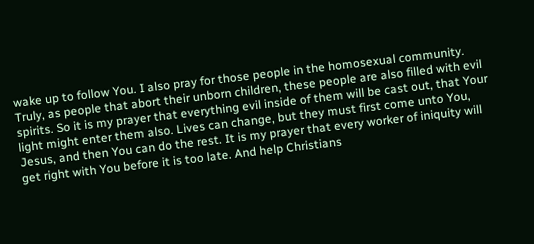wake up to follow You. I also pray for those people in the homosexual community. Truly, as people that abort their unborn children, these people are also filled with evil spirits. So it is my prayer that everything evil inside of them will be cast out, that Your light might enter them also. Lives can change, but they must first come unto You, Jesus, and then You can do the rest. It is my prayer that every worker of iniquity will get right with You before it is too late. And help Christians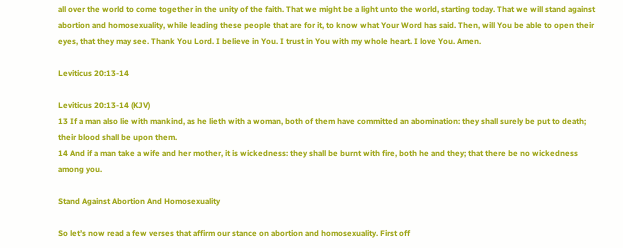all over the world to come together in the unity of the faith. That we might be a light unto the world, starting today. That we will stand against abortion and homosexuality, while leading these people that are for it, to know what Your Word has said. Then, will You be able to open their eyes, that they may see. Thank You Lord. I believe in You. I trust in You with my whole heart. I love You. Amen.

Leviticus 20:13-14

Leviticus 20:13-14 (KJV)
13 If a man also lie with mankind, as he lieth with a woman, both of them have committed an abomination: they shall surely be put to death; their blood shall be upon them.
14 And if a man take a wife and her mother, it is wickedness: they shall be burnt with fire, both he and they; that there be no wickedness among you.

Stand Against Abortion And Homosexuality

So let’s now read a few verses that affirm our stance on abortion and homosexuality. First off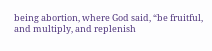being abortion, where God said, “be fruitful, and multiply, and replenish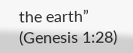the earth” (Genesis 1:28)